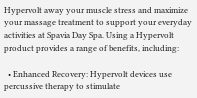Hypervolt away your muscle stress and maximize your massage treatment to support your everyday activities at Spavia Day Spa. Using a Hypervolt product provides a range of benefits, including:

  • Enhanced Recovery: Hypervolt devices use percussive therapy to stimulate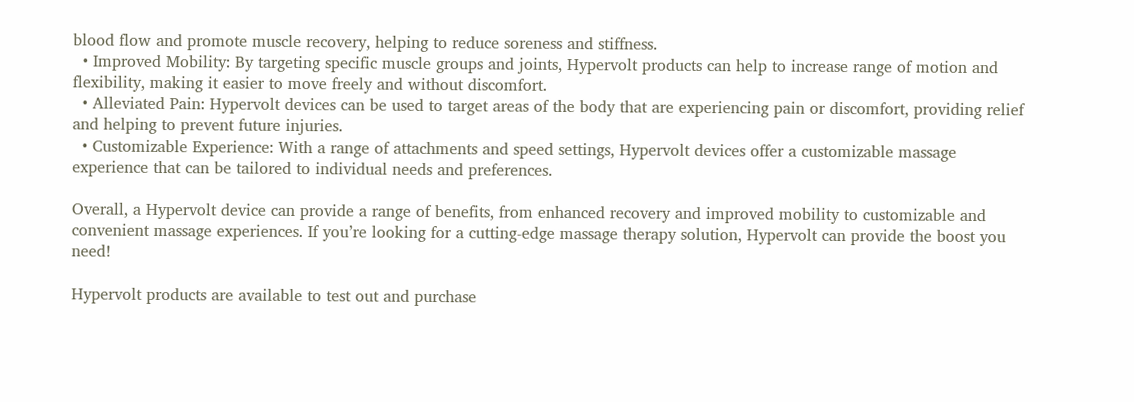blood flow and promote muscle recovery, helping to reduce soreness and stiffness.
  • Improved Mobility: By targeting specific muscle groups and joints, Hypervolt products can help to increase range of motion and flexibility, making it easier to move freely and without discomfort.
  • Alleviated Pain: Hypervolt devices can be used to target areas of the body that are experiencing pain or discomfort, providing relief and helping to prevent future injuries.
  • Customizable Experience: With a range of attachments and speed settings, Hypervolt devices offer a customizable massage experience that can be tailored to individual needs and preferences.

Overall, a Hypervolt device can provide a range of benefits, from enhanced recovery and improved mobility to customizable and convenient massage experiences. If you’re looking for a cutting-edge massage therapy solution, Hypervolt can provide the boost you need!

Hypervolt products are available to test out and purchase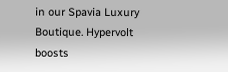in our Spavia Luxury Boutique. Hypervolt boosts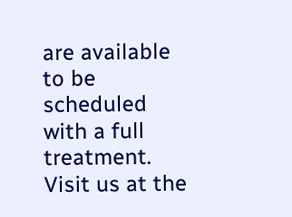are available to be scheduled with a full treatment. Visit us at the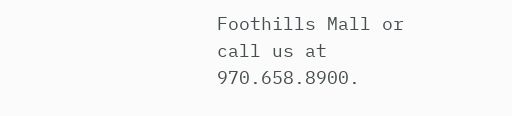Foothills Mall or call us at 970.658.8900.